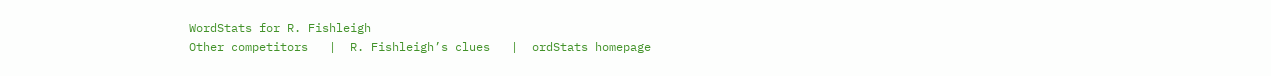WordStats for R. Fishleigh
Other competitors   |  R. Fishleigh’s clues   |  ordStats homepage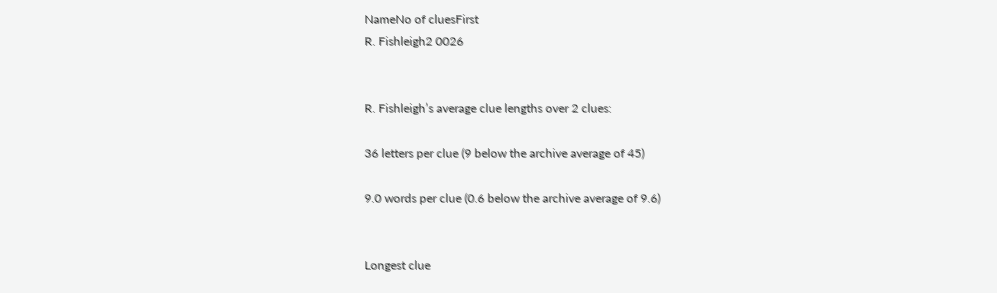NameNo of cluesFirst
R. Fishleigh2 0026


R. Fishleigh’s average clue lengths over 2 clues:

36 letters per clue (9 below the archive average of 45)

9.0 words per clue (0.6 below the archive average of 9.6)


Longest clue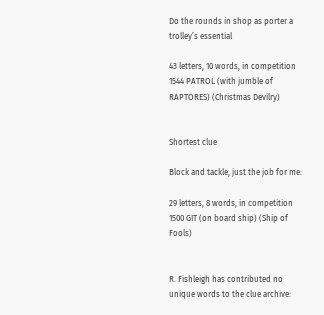Do the rounds in shop as porter a trolley’s essential

43 letters, 10 words, in competition 1544 PATROL (with jumble of RAPTORES) (Christmas Devilry)


Shortest clue

Block and tackle, just the job for me:

29 letters, 8 words, in competition 1500 GIT (on board ship) (Ship of Fools)


R. Fishleigh has contributed no unique words to the clue archive: